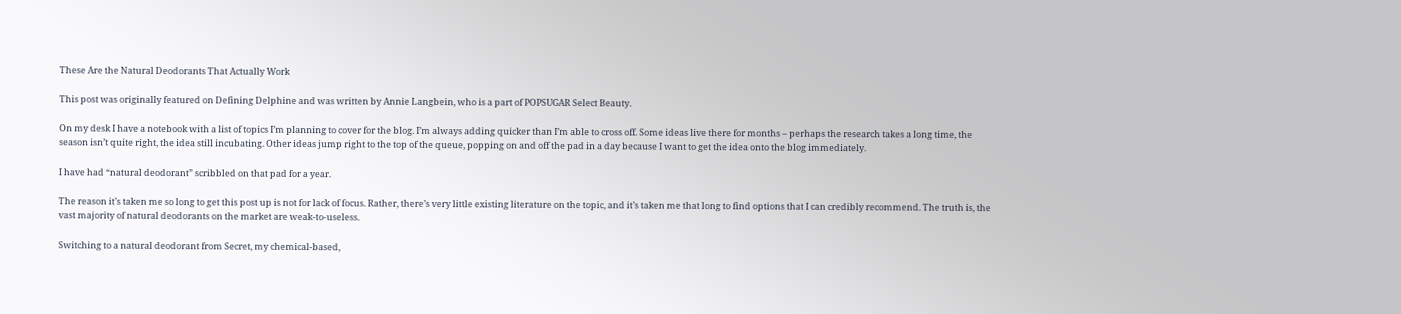These Are the Natural Deodorants That Actually Work

This post was originally featured on Defining Delphine and was written by Annie Langbein, who is a part of POPSUGAR Select Beauty.

On my desk I have a notebook with a list of topics I’m planning to cover for the blog. I’m always adding quicker than I’m able to cross off. Some ideas live there for months – perhaps the research takes a long time, the season isn’t quite right, the idea still incubating. Other ideas jump right to the top of the queue, popping on and off the pad in a day because I want to get the idea onto the blog immediately.

I have had “natural deodorant” scribbled on that pad for a year.

The reason it’s taken me so long to get this post up is not for lack of focus. Rather, there’s very little existing literature on the topic, and it’s taken me that long to find options that I can credibly recommend. The truth is, the vast majority of natural deodorants on the market are weak-to-useless.

Switching to a natural deodorant from Secret, my chemical-based,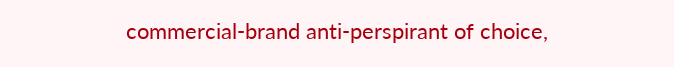commercial-brand anti-perspirant of choice,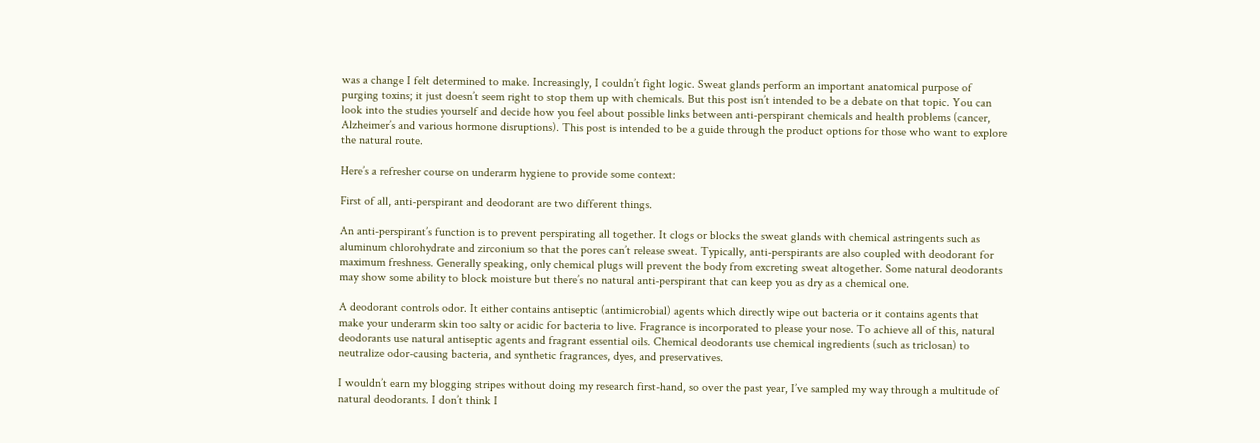was a change I felt determined to make. Increasingly, I couldn’t fight logic. Sweat glands perform an important anatomical purpose of purging toxins; it just doesn’t seem right to stop them up with chemicals. But this post isn’t intended to be a debate on that topic. You can look into the studies yourself and decide how you feel about possible links between anti-perspirant chemicals and health problems (cancer, Alzheimer’s and various hormone disruptions). This post is intended to be a guide through the product options for those who want to explore the natural route.

Here’s a refresher course on underarm hygiene to provide some context:

First of all, anti-perspirant and deodorant are two different things.

An anti-perspirant’s function is to prevent perspirating all together. It clogs or blocks the sweat glands with chemical astringents such as aluminum chlorohydrate and zirconium so that the pores can’t release sweat. Typically, anti-perspirants are also coupled with deodorant for maximum freshness. Generally speaking, only chemical plugs will prevent the body from excreting sweat altogether. Some natural deodorants may show some ability to block moisture but there’s no natural anti-perspirant that can keep you as dry as a chemical one.

A deodorant controls odor. It either contains antiseptic (antimicrobial) agents which directly wipe out bacteria or it contains agents that make your underarm skin too salty or acidic for bacteria to live. Fragrance is incorporated to please your nose. To achieve all of this, natural deodorants use natural antiseptic agents and fragrant essential oils. Chemical deodorants use chemical ingredients (such as triclosan) to neutralize odor-causing bacteria, and synthetic fragrances, dyes, and preservatives.

I wouldn’t earn my blogging stripes without doing my research first-hand, so over the past year, I’ve sampled my way through a multitude of natural deodorants. I don’t think I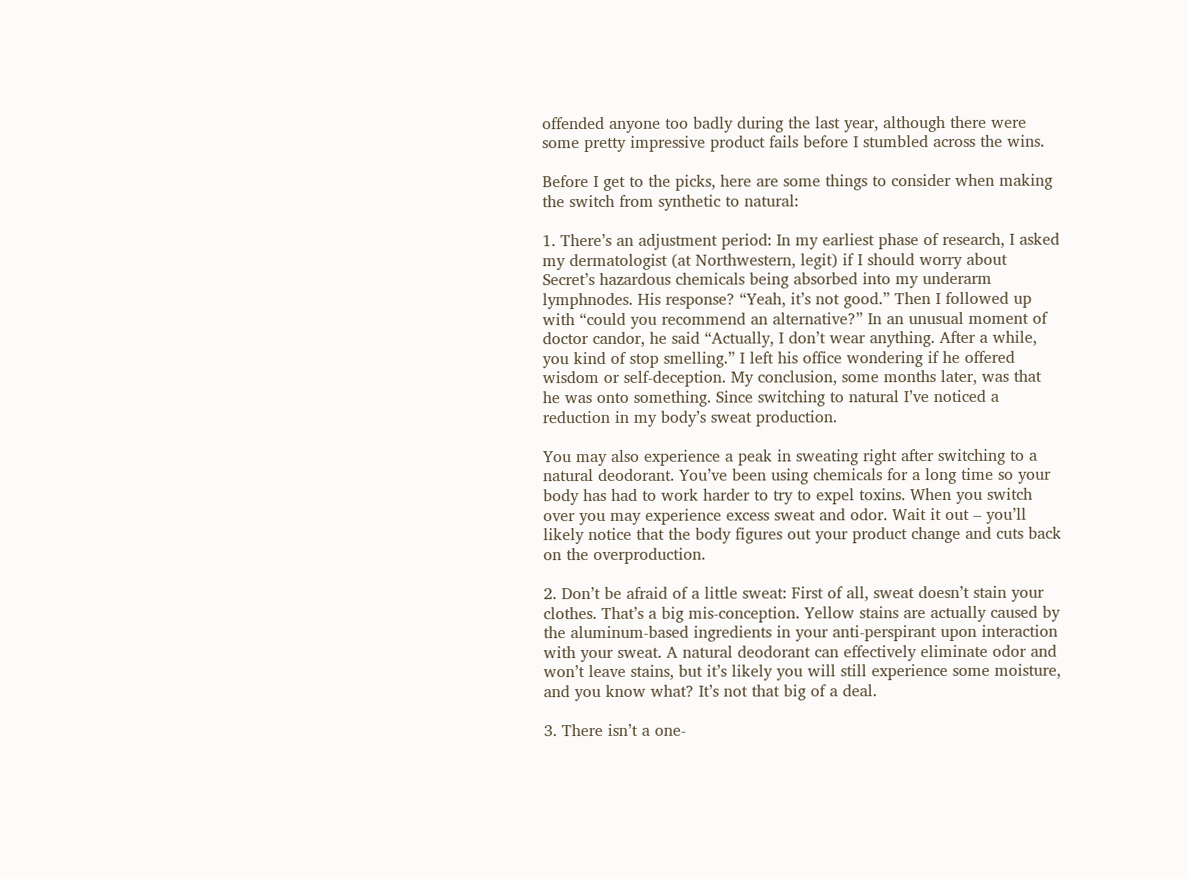offended anyone too badly during the last year, although there were some pretty impressive product fails before I stumbled across the wins.

Before I get to the picks, here are some things to consider when making the switch from synthetic to natural:

1. There’s an adjustment period: In my earliest phase of research, I asked my dermatologist (at Northwestern, legit) if I should worry about Secret’s hazardous chemicals being absorbed into my underarm lymphnodes. His response? “Yeah, it’s not good.” Then I followed up with “could you recommend an alternative?” In an unusual moment of doctor candor, he said “Actually, I don’t wear anything. After a while, you kind of stop smelling.” I left his office wondering if he offered wisdom or self-deception. My conclusion, some months later, was that he was onto something. Since switching to natural I’ve noticed a reduction in my body’s sweat production.

You may also experience a peak in sweating right after switching to a natural deodorant. You’ve been using chemicals for a long time so your body has had to work harder to try to expel toxins. When you switch over you may experience excess sweat and odor. Wait it out – you’ll likely notice that the body figures out your product change and cuts back on the overproduction.

2. Don’t be afraid of a little sweat: First of all, sweat doesn’t stain your clothes. That’s a big mis-conception. Yellow stains are actually caused by the aluminum-based ingredients in your anti-perspirant upon interaction with your sweat. A natural deodorant can effectively eliminate odor and won’t leave stains, but it’s likely you will still experience some moisture, and you know what? It’s not that big of a deal.

3. There isn’t a one-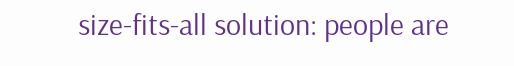size-fits-all solution: people are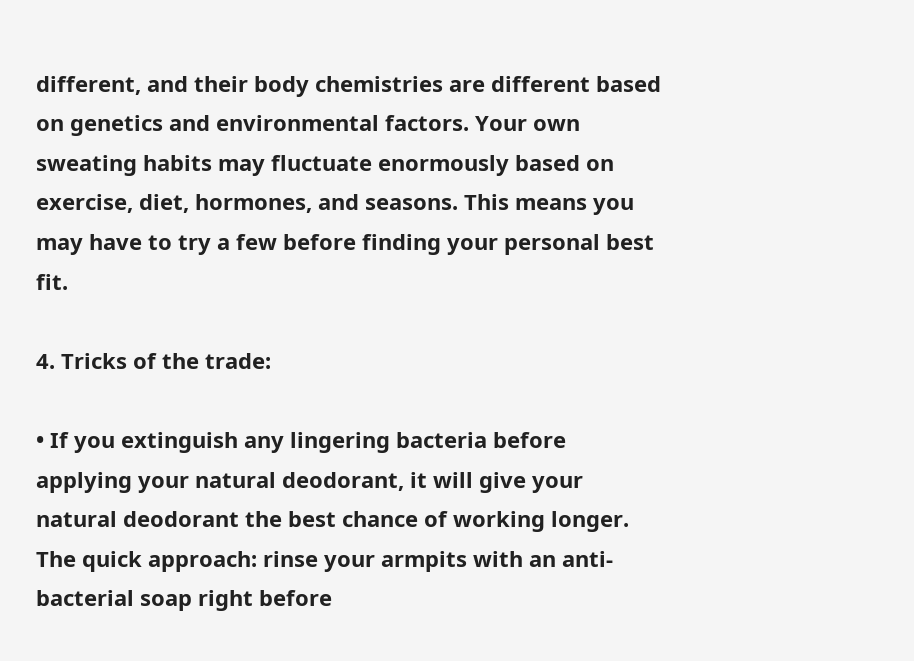different, and their body chemistries are different based on genetics and environmental factors. Your own sweating habits may fluctuate enormously based on exercise, diet, hormones, and seasons. This means you may have to try a few before finding your personal best fit.

4. Tricks of the trade:

• If you extinguish any lingering bacteria before applying your natural deodorant, it will give your natural deodorant the best chance of working longer. The quick approach: rinse your armpits with an anti-bacterial soap right before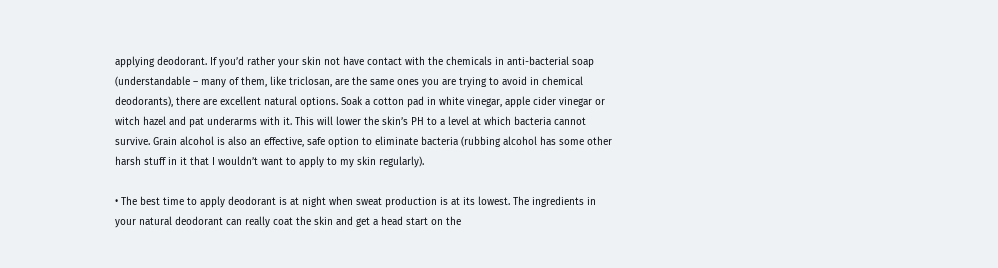applying deodorant. If you’d rather your skin not have contact with the chemicals in anti-bacterial soap (understandable – many of them, like triclosan, are the same ones you are trying to avoid in chemical deodorants), there are excellent natural options. Soak a cotton pad in white vinegar, apple cider vinegar or witch hazel and pat underarms with it. This will lower the skin’s PH to a level at which bacteria cannot survive. Grain alcohol is also an effective, safe option to eliminate bacteria (rubbing alcohol has some other harsh stuff in it that I wouldn’t want to apply to my skin regularly).

• The best time to apply deodorant is at night when sweat production is at its lowest. The ingredients in your natural deodorant can really coat the skin and get a head start on the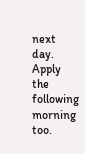next day. Apply the following morning too.